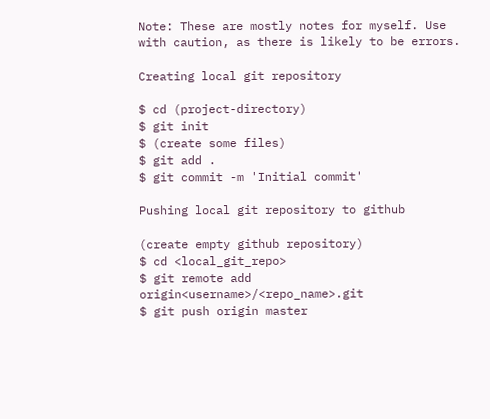Note: These are mostly notes for myself. Use with caution, as there is likely to be errors.

Creating local git repository

$ cd (project-directory)
$ git init
$ (create some files)
$ git add .
$ git commit -m 'Initial commit'

Pushing local git repository to github

(create empty github repository)
$ cd <local_git_repo>
$ git remote add origin<username>/<repo_name>.git
$ git push origin master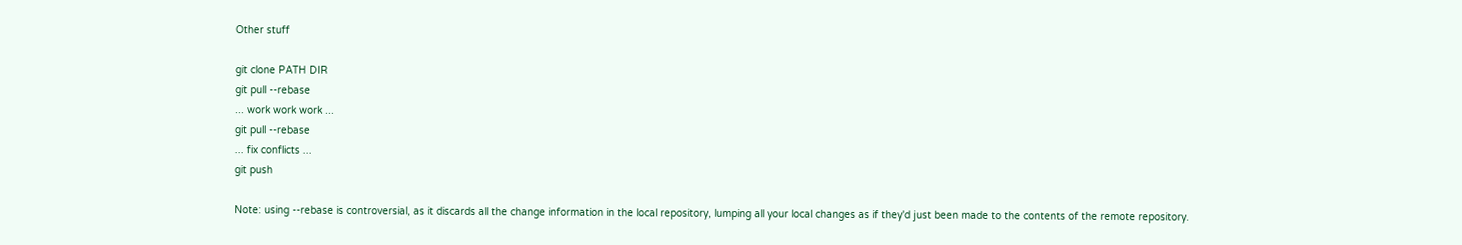Other stuff

git clone PATH DIR
git pull --rebase
... work work work ...
git pull --rebase
... fix conflicts ...
git push

Note: using --rebase is controversial, as it discards all the change information in the local repository, lumping all your local changes as if they'd just been made to the contents of the remote repository.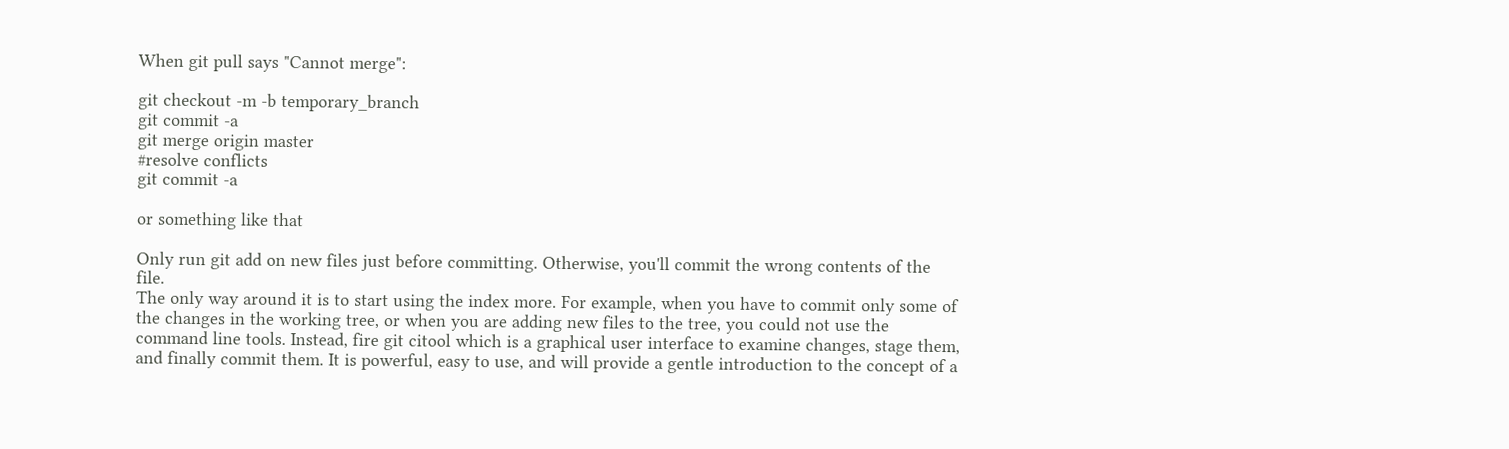When git pull says "Cannot merge":

git checkout -m -b temporary_branch
git commit -a
git merge origin master
#resolve conflicts
git commit -a

or something like that

Only run git add on new files just before committing. Otherwise, you'll commit the wrong contents of the file.
The only way around it is to start using the index more. For example, when you have to commit only some of the changes in the working tree, or when you are adding new files to the tree, you could not use the command line tools. Instead, fire git citool which is a graphical user interface to examine changes, stage them, and finally commit them. It is powerful, easy to use, and will provide a gentle introduction to the concept of a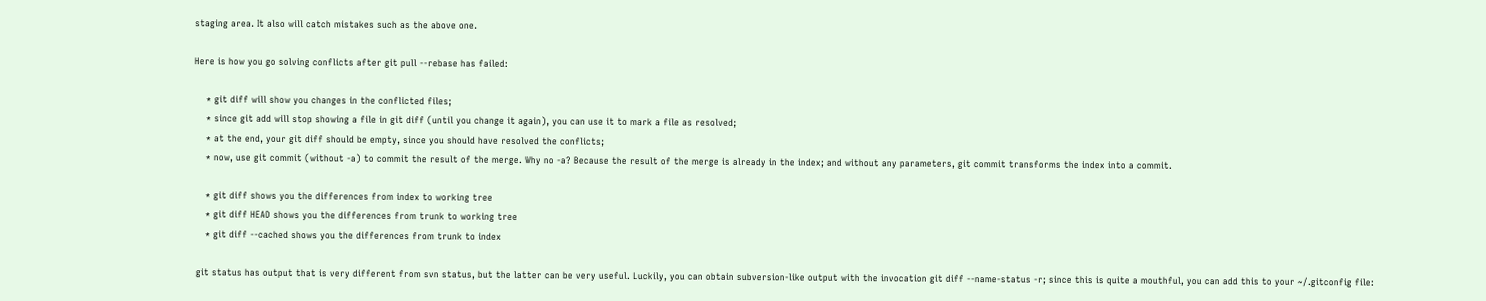staging area. It also will catch mistakes such as the above one.

Here is how you go solving conflicts after git pull --rebase has failed:

    * git diff will show you changes in the conflicted files;
    * since git add will stop showing a file in git diff (until you change it again), you can use it to mark a file as resolved;
    * at the end, your git diff should be empty, since you should have resolved the conflicts;
    * now, use git commit (without -a) to commit the result of the merge. Why no -a? Because the result of the merge is already in the index; and without any parameters, git commit transforms the index into a commit.

    * git diff shows you the differences from index to working tree
    * git diff HEAD shows you the differences from trunk to working tree
    * git diff --cached shows you the differences from trunk to index

 git status has output that is very different from svn status, but the latter can be very useful. Luckily, you can obtain subversion-like output with the invocation git diff --name-status -r; since this is quite a mouthful, you can add this to your ~/.gitconfig file: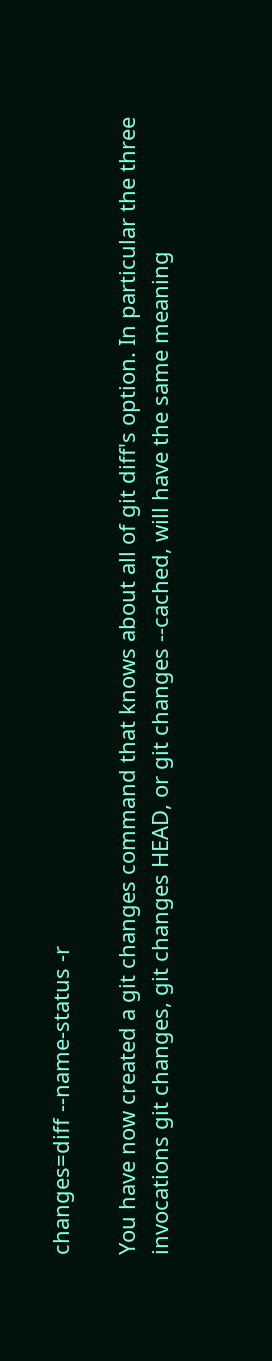changes=diff --name-status -r

You have now created a git changes command that knows about all of git diff's option. In particular the three invocations git changes, git changes HEAD, or git changes --cached, will have the same meaning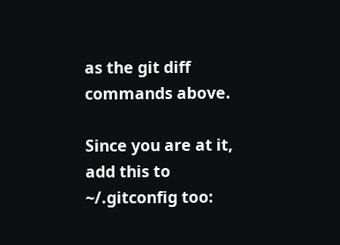as the git diff commands above.

Since you are at it, add this to ~/.gitconfig too: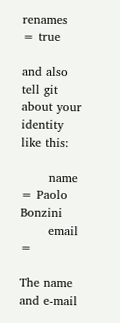renames = true

and also tell git about your identity like this:

       name = Paolo Bonzini
       email =

The name and e-mail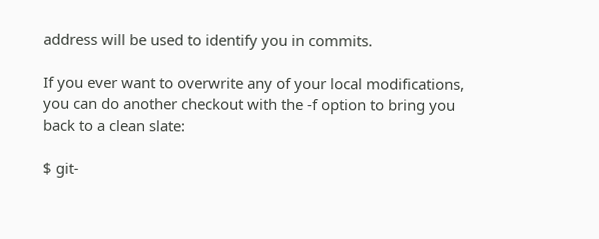address will be used to identify you in commits.

If you ever want to overwrite any of your local modifications, you can do another checkout with the -f option to bring you back to a clean slate:

$ git-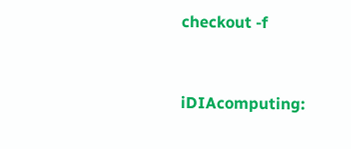checkout -f


iDIAcomputing: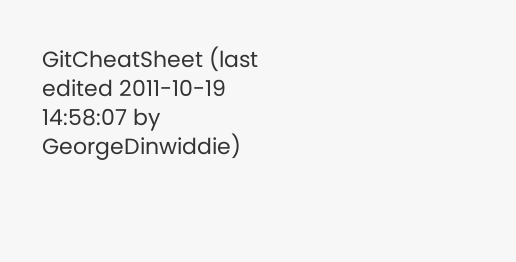GitCheatSheet (last edited 2011-10-19 14:58:07 by GeorgeDinwiddie)